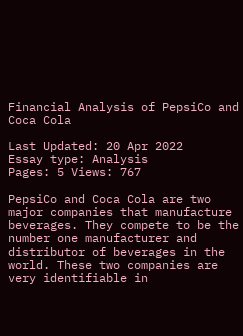Financial Analysis of PepsiCo and Coca Cola

Last Updated: 20 Apr 2022
Essay type: Analysis
Pages: 5 Views: 767

PepsiCo and Coca Cola are two major companies that manufacture beverages. They compete to be the number one manufacturer and distributor of beverages in the world. These two companies are very identifiable in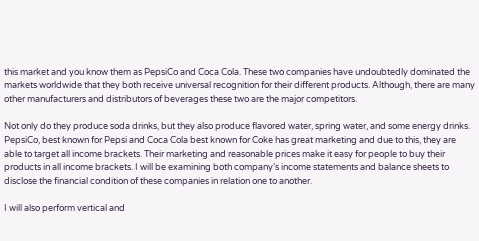this market and you know them as PepsiCo and Coca Cola. These two companies have undoubtedly dominated the markets worldwide that they both receive universal recognition for their different products. Although, there are many other manufacturers and distributors of beverages these two are the major competitors.

Not only do they produce soda drinks, but they also produce flavored water, spring water, and some energy drinks. PepsiCo, best known for Pepsi and Coca Cola best known for Coke has great marketing and due to this, they are able to target all income brackets. Their marketing and reasonable prices make it easy for people to buy their products in all income brackets. I will be examining both company’s income statements and balance sheets to disclose the financial condition of these companies in relation one to another.

I will also perform vertical and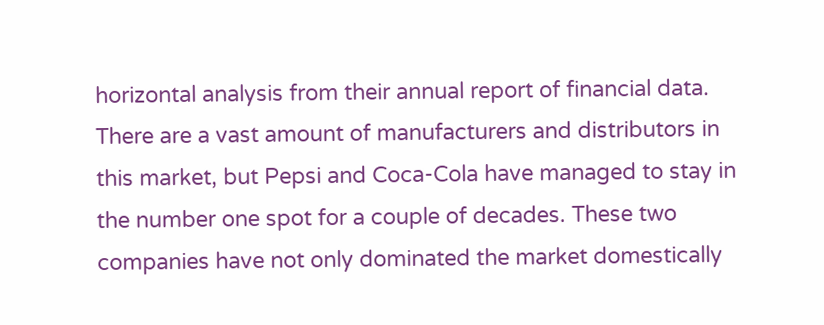horizontal analysis from their annual report of financial data. There are a vast amount of manufacturers and distributors in this market, but Pepsi and Coca-Cola have managed to stay in the number one spot for a couple of decades. These two companies have not only dominated the market domestically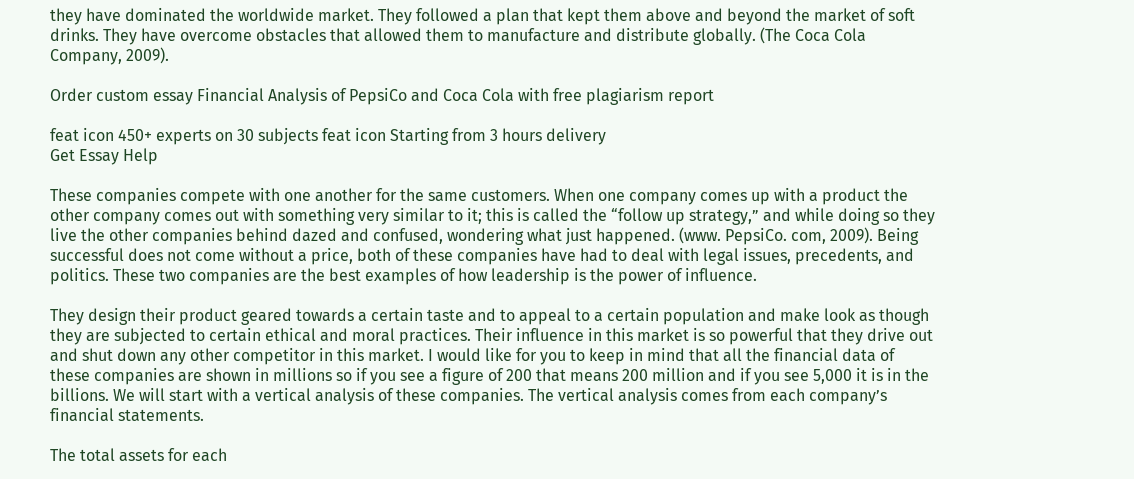they have dominated the worldwide market. They followed a plan that kept them above and beyond the market of soft drinks. They have overcome obstacles that allowed them to manufacture and distribute globally. (The Coca Cola Company, 2009).

Order custom essay Financial Analysis of PepsiCo and Coca Cola with free plagiarism report

feat icon 450+ experts on 30 subjects feat icon Starting from 3 hours delivery
Get Essay Help

These companies compete with one another for the same customers. When one company comes up with a product the other company comes out with something very similar to it; this is called the “follow up strategy,” and while doing so they live the other companies behind dazed and confused, wondering what just happened. (www. PepsiCo. com, 2009). Being successful does not come without a price, both of these companies have had to deal with legal issues, precedents, and politics. These two companies are the best examples of how leadership is the power of influence.

They design their product geared towards a certain taste and to appeal to a certain population and make look as though they are subjected to certain ethical and moral practices. Their influence in this market is so powerful that they drive out and shut down any other competitor in this market. I would like for you to keep in mind that all the financial data of these companies are shown in millions so if you see a figure of 200 that means 200 million and if you see 5,000 it is in the billions. We will start with a vertical analysis of these companies. The vertical analysis comes from each company’s financial statements.

The total assets for each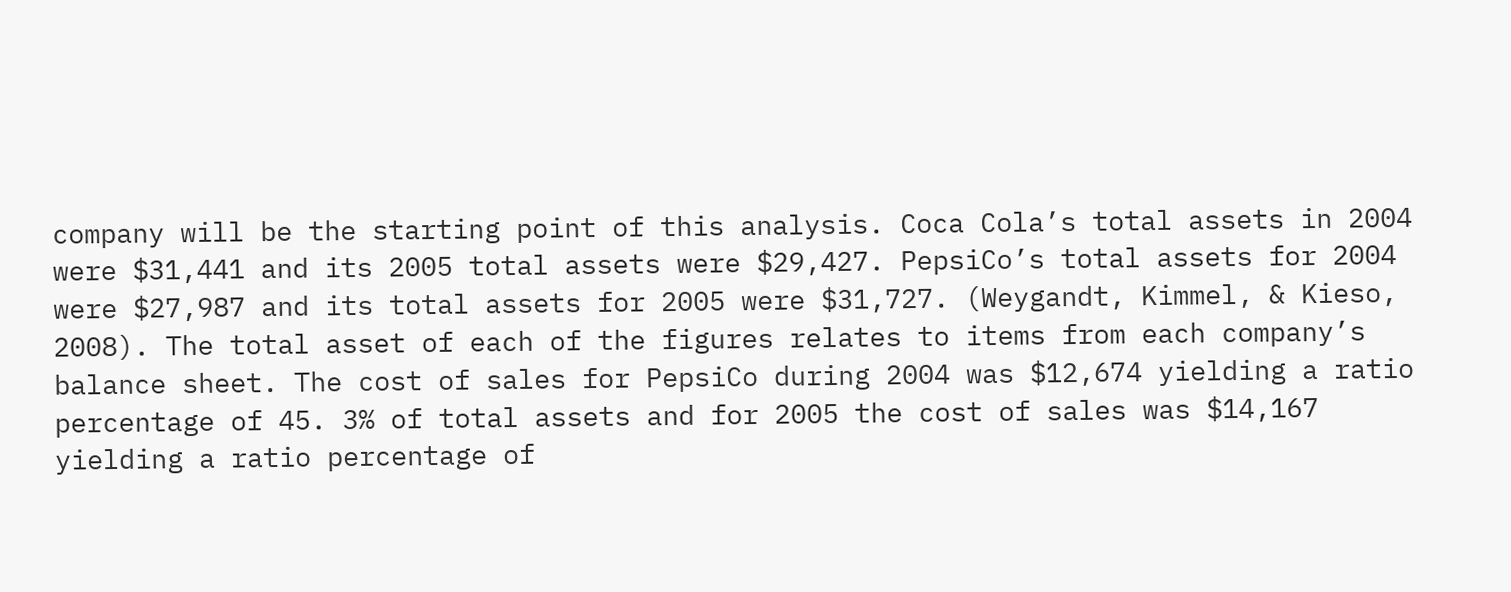company will be the starting point of this analysis. Coca Cola’s total assets in 2004 were $31,441 and its 2005 total assets were $29,427. PepsiCo’s total assets for 2004 were $27,987 and its total assets for 2005 were $31,727. (Weygandt, Kimmel, & Kieso, 2008). The total asset of each of the figures relates to items from each company’s balance sheet. The cost of sales for PepsiCo during 2004 was $12,674 yielding a ratio percentage of 45. 3% of total assets and for 2005 the cost of sales was $14,167 yielding a ratio percentage of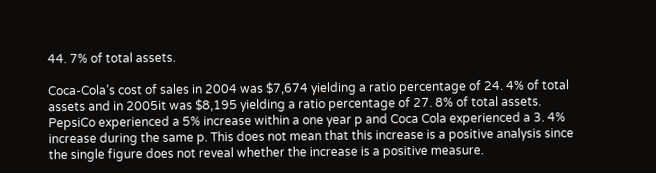44. 7% of total assets.

Coca-Cola’s cost of sales in 2004 was $7,674 yielding a ratio percentage of 24. 4% of total assets and in 2005it was $8,195 yielding a ratio percentage of 27. 8% of total assets. PepsiCo experienced a 5% increase within a one year p and Coca Cola experienced a 3. 4% increase during the same p. This does not mean that this increase is a positive analysis since the single figure does not reveal whether the increase is a positive measure.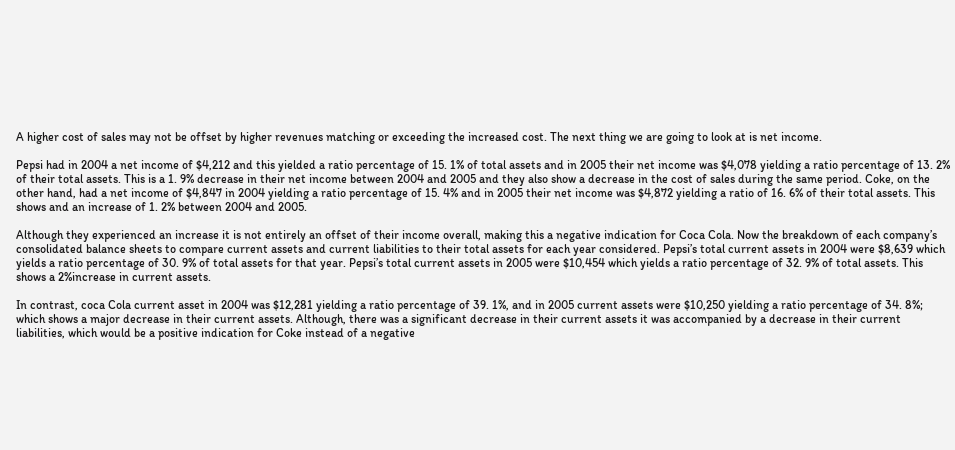A higher cost of sales may not be offset by higher revenues matching or exceeding the increased cost. The next thing we are going to look at is net income.

Pepsi had in 2004 a net income of $4,212 and this yielded a ratio percentage of 15. 1% of total assets and in 2005 their net income was $4,078 yielding a ratio percentage of 13. 2% of their total assets. This is a 1. 9% decrease in their net income between 2004 and 2005 and they also show a decrease in the cost of sales during the same period. Coke, on the other hand, had a net income of $4,847 in 2004 yielding a ratio percentage of 15. 4% and in 2005 their net income was $4,872 yielding a ratio of 16. 6% of their total assets. This shows and an increase of 1. 2% between 2004 and 2005.

Although they experienced an increase it is not entirely an offset of their income overall, making this a negative indication for Coca Cola. Now the breakdown of each company’s consolidated balance sheets to compare current assets and current liabilities to their total assets for each year considered. Pepsi’s total current assets in 2004 were $8,639 which yields a ratio percentage of 30. 9% of total assets for that year. Pepsi’s total current assets in 2005 were $10,454 which yields a ratio percentage of 32. 9% of total assets. This shows a 2%increase in current assets.

In contrast, coca Cola current asset in 2004 was $12,281 yielding a ratio percentage of 39. 1%, and in 2005 current assets were $10,250 yielding a ratio percentage of 34. 8%; which shows a major decrease in their current assets. Although, there was a significant decrease in their current assets it was accompanied by a decrease in their current liabilities, which would be a positive indication for Coke instead of a negative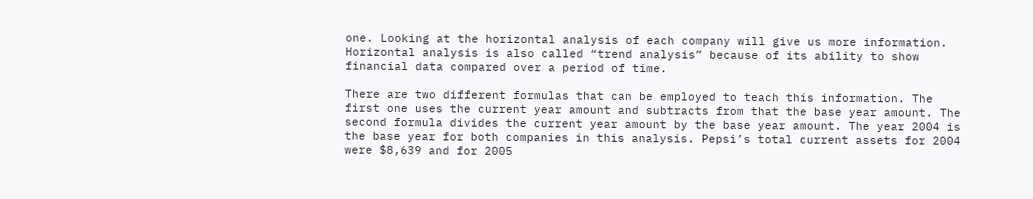one. Looking at the horizontal analysis of each company will give us more information. Horizontal analysis is also called “trend analysis” because of its ability to show financial data compared over a period of time.

There are two different formulas that can be employed to teach this information. The first one uses the current year amount and subtracts from that the base year amount. The second formula divides the current year amount by the base year amount. The year 2004 is the base year for both companies in this analysis. Pepsi’s total current assets for 2004 were $8,639 and for 2005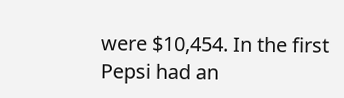were $10,454. In the first Pepsi had an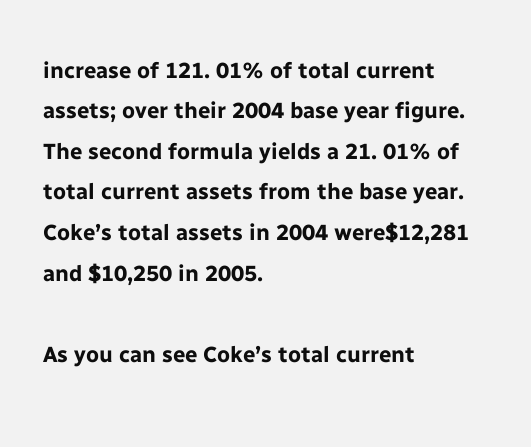increase of 121. 01% of total current assets; over their 2004 base year figure. The second formula yields a 21. 01% of total current assets from the base year. Coke’s total assets in 2004 were$12,281 and $10,250 in 2005.

As you can see Coke’s total current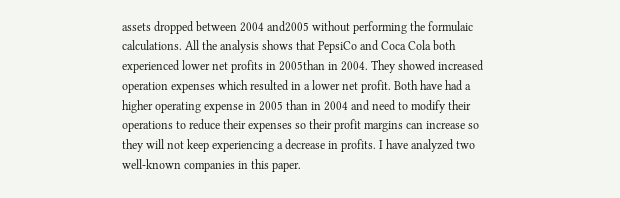assets dropped between 2004 and2005 without performing the formulaic calculations. All the analysis shows that PepsiCo and Coca Cola both experienced lower net profits in 2005than in 2004. They showed increased operation expenses which resulted in a lower net profit. Both have had a higher operating expense in 2005 than in 2004 and need to modify their operations to reduce their expenses so their profit margins can increase so they will not keep experiencing a decrease in profits. I have analyzed two well-known companies in this paper.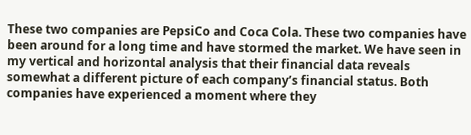These two companies are PepsiCo and Coca Cola. These two companies have been around for a long time and have stormed the market. We have seen in my vertical and horizontal analysis that their financial data reveals somewhat a different picture of each company’s financial status. Both companies have experienced a moment where they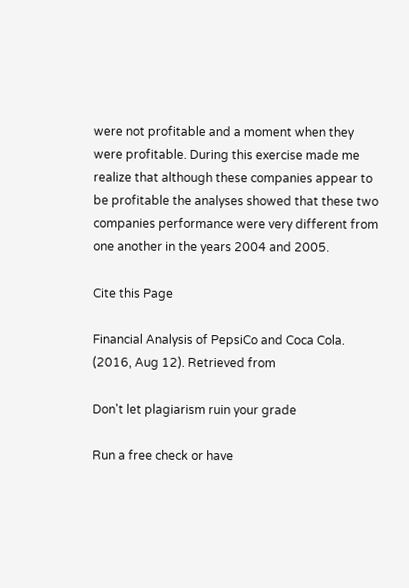were not profitable and a moment when they were profitable. During this exercise made me realize that although these companies appear to be profitable the analyses showed that these two companies performance were very different from one another in the years 2004 and 2005.

Cite this Page

Financial Analysis of PepsiCo and Coca Cola. (2016, Aug 12). Retrieved from

Don't let plagiarism ruin your grade

Run a free check or have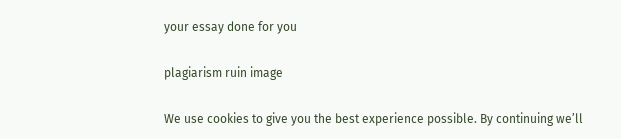your essay done for you

plagiarism ruin image

We use cookies to give you the best experience possible. By continuing we’ll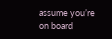assume you’re on board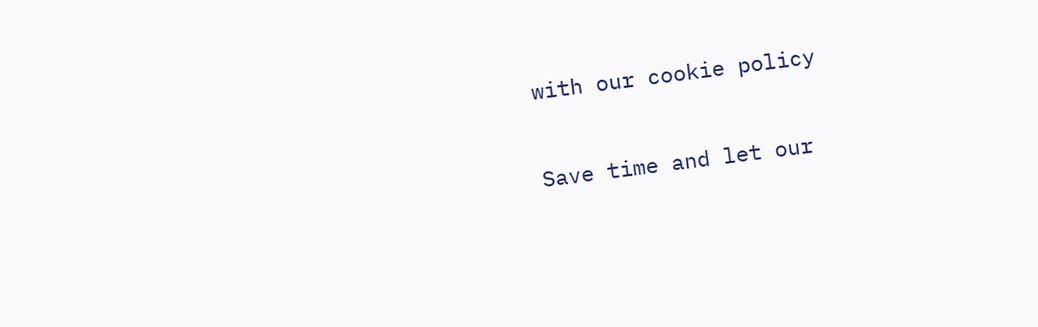with our cookie policy

Save time and let our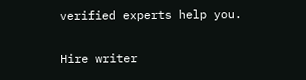verified experts help you.

Hire writer